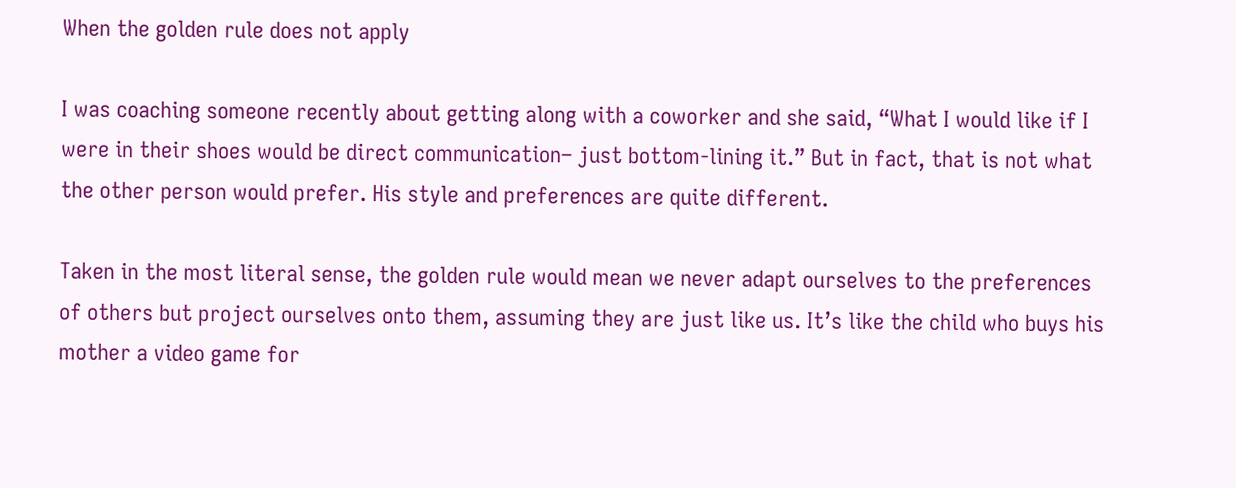When the golden rule does not apply

I was coaching someone recently about getting along with a coworker and she said, “What I would like if I were in their shoes would be direct communication– just bottom-lining it.” But in fact, that is not what the other person would prefer. His style and preferences are quite different.

Taken in the most literal sense, the golden rule would mean we never adapt ourselves to the preferences of others but project ourselves onto them, assuming they are just like us. It’s like the child who buys his mother a video game for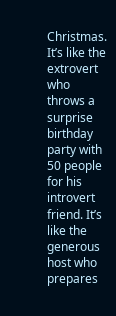Christmas. It’s like the extrovert who throws a surprise birthday party with 50 people for his introvert friend. It’s like the generous host who prepares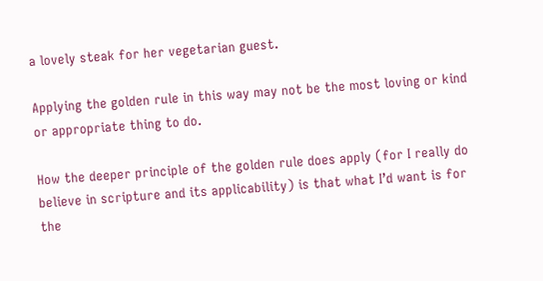a lovely steak for her vegetarian guest.

Applying the golden rule in this way may not be the most loving or kind or appropriate thing to do.

How the deeper principle of the golden rule does apply (for I really do believe in scripture and its applicability) is that what I’d want is for the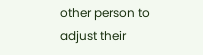other person to adjust their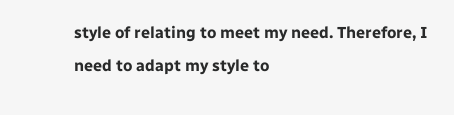style of relating to meet my need. Therefore, I need to adapt my style to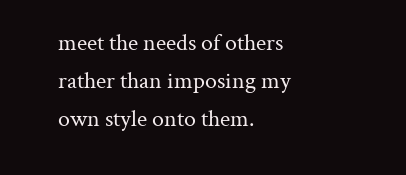meet the needs of others rather than imposing my own style onto them.